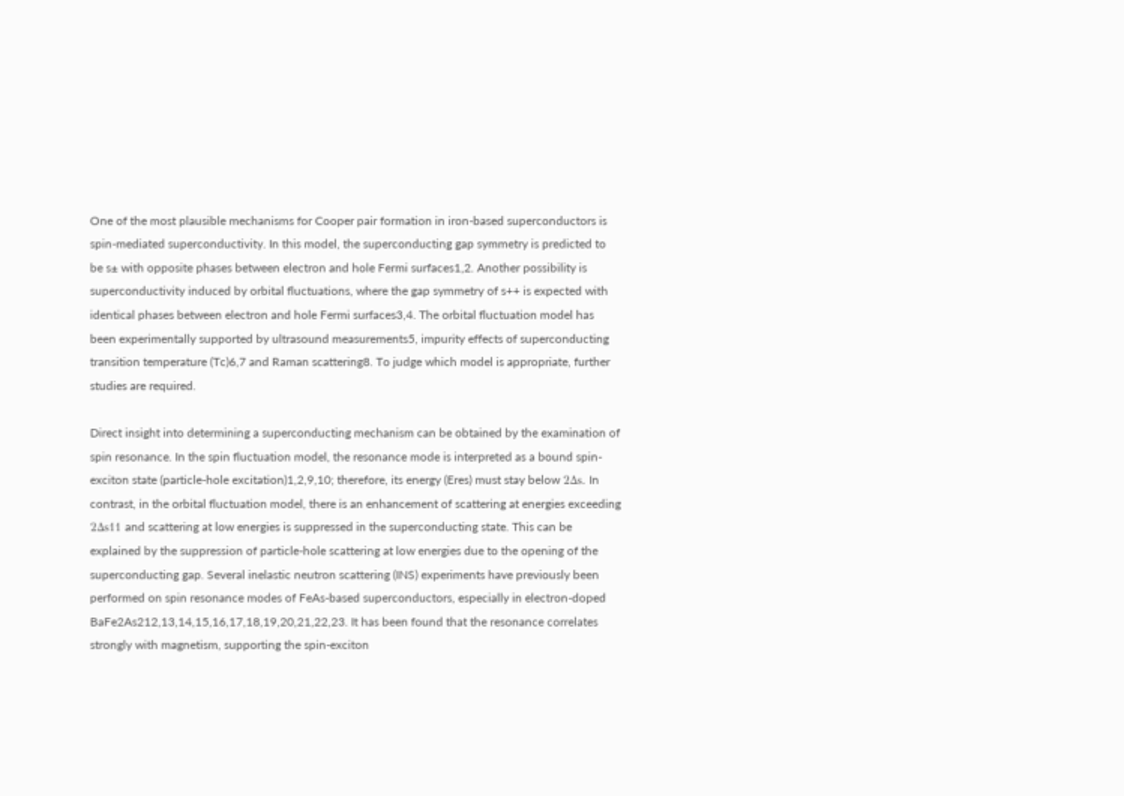One of the most plausible mechanisms for Cooper pair formation in iron-based superconductors is spin-mediated superconductivity. In this model, the superconducting gap symmetry is predicted to be s± with opposite phases between electron and hole Fermi surfaces1,2. Another possibility is superconductivity induced by orbital fluctuations, where the gap symmetry of s++ is expected with identical phases between electron and hole Fermi surfaces3,4. The orbital fluctuation model has been experimentally supported by ultrasound measurements5, impurity effects of superconducting transition temperature (Tc)6,7 and Raman scattering8. To judge which model is appropriate, further studies are required.

Direct insight into determining a superconducting mechanism can be obtained by the examination of spin resonance. In the spin fluctuation model, the resonance mode is interpreted as a bound spin-exciton state (particle-hole excitation)1,2,9,10; therefore, its energy (Eres) must stay below 2Δs. In contrast, in the orbital fluctuation model, there is an enhancement of scattering at energies exceeding 2Δs11 and scattering at low energies is suppressed in the superconducting state. This can be explained by the suppression of particle-hole scattering at low energies due to the opening of the superconducting gap. Several inelastic neutron scattering (INS) experiments have previously been performed on spin resonance modes of FeAs-based superconductors, especially in electron-doped BaFe2As212,13,14,15,16,17,18,19,20,21,22,23. It has been found that the resonance correlates strongly with magnetism, supporting the spin-exciton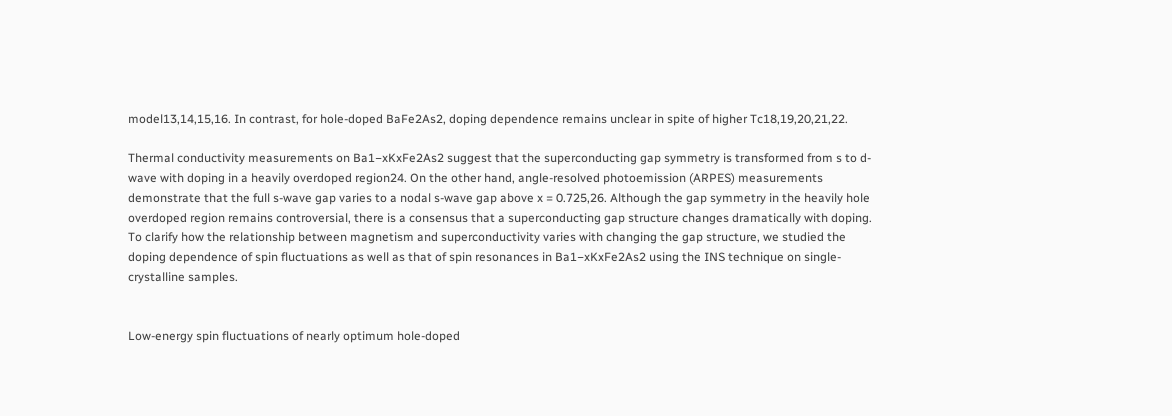model13,14,15,16. In contrast, for hole-doped BaFe2As2, doping dependence remains unclear in spite of higher Tc18,19,20,21,22.

Thermal conductivity measurements on Ba1−xKxFe2As2 suggest that the superconducting gap symmetry is transformed from s to d-wave with doping in a heavily overdoped region24. On the other hand, angle-resolved photoemission (ARPES) measurements demonstrate that the full s-wave gap varies to a nodal s-wave gap above x = 0.725,26. Although the gap symmetry in the heavily hole overdoped region remains controversial, there is a consensus that a superconducting gap structure changes dramatically with doping. To clarify how the relationship between magnetism and superconductivity varies with changing the gap structure, we studied the doping dependence of spin fluctuations as well as that of spin resonances in Ba1−xKxFe2As2 using the INS technique on single-crystalline samples.


Low-energy spin fluctuations of nearly optimum hole-doped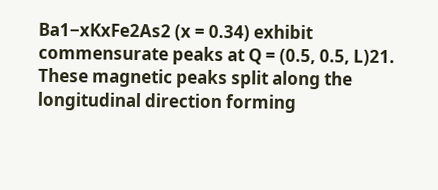Ba1−xKxFe2As2 (x = 0.34) exhibit commensurate peaks at Q = (0.5, 0.5, L)21. These magnetic peaks split along the longitudinal direction forming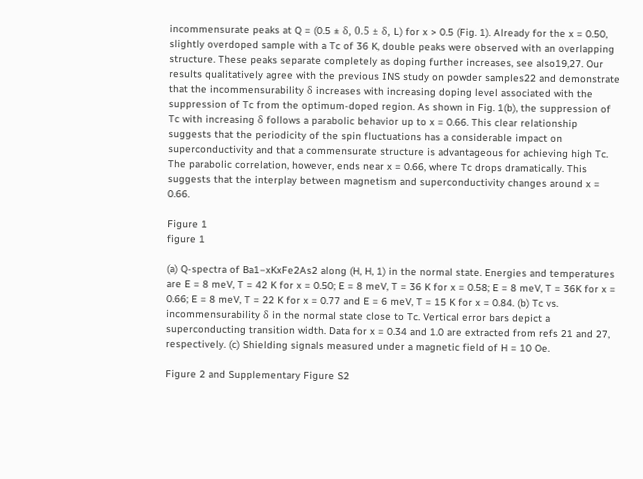incommensurate peaks at Q = (0.5 ± δ, 0.5 ± δ, L) for x > 0.5 (Fig. 1). Already for the x = 0.50, slightly overdoped sample with a Tc of 36 K, double peaks were observed with an overlapping structure. These peaks separate completely as doping further increases, see also19,27. Our results qualitatively agree with the previous INS study on powder samples22 and demonstrate that the incommensurability δ increases with increasing doping level associated with the suppression of Tc from the optimum-doped region. As shown in Fig. 1(b), the suppression of Tc with increasing δ follows a parabolic behavior up to x = 0.66. This clear relationship suggests that the periodicity of the spin fluctuations has a considerable impact on superconductivity and that a commensurate structure is advantageous for achieving high Tc. The parabolic correlation, however, ends near x = 0.66, where Tc drops dramatically. This suggests that the interplay between magnetism and superconductivity changes around x = 0.66.

Figure 1
figure 1

(a) Q-spectra of Ba1−xKxFe2As2 along (H, H, 1) in the normal state. Energies and temperatures are E = 8 meV, T = 42 K for x = 0.50; E = 8 meV, T = 36 K for x = 0.58; E = 8 meV, T = 36K for x = 0.66; E = 8 meV, T = 22 K for x = 0.77 and E = 6 meV, T = 15 K for x = 0.84. (b) Tc vs. incommensurability δ in the normal state close to Tc. Vertical error bars depict a superconducting transition width. Data for x = 0.34 and 1.0 are extracted from refs 21 and 27, respectively. (c) Shielding signals measured under a magnetic field of H = 10 Oe.

Figure 2 and Supplementary Figure S2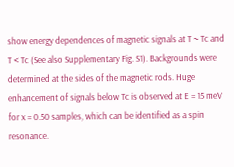show energy dependences of magnetic signals at T ~ Tc and T < Tc (See also Supplementary Fig. S1). Backgrounds were determined at the sides of the magnetic rods. Huge enhancement of signals below Tc is observed at E = 15 meV for x = 0.50 samples, which can be identified as a spin resonance.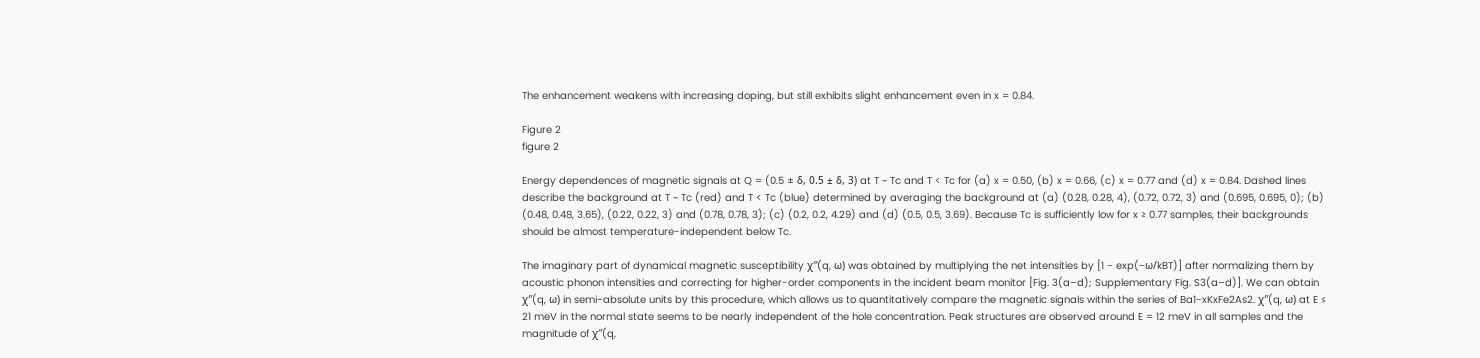The enhancement weakens with increasing doping, but still exhibits slight enhancement even in x = 0.84.

Figure 2
figure 2

Energy dependences of magnetic signals at Q = (0.5 ± δ, 0.5 ± δ, 3) at T ~ Tc and T < Tc for (a) x = 0.50, (b) x = 0.66, (c) x = 0.77 and (d) x = 0.84. Dashed lines describe the background at T ~ Tc (red) and T < Tc (blue) determined by averaging the background at (a) (0.28, 0.28, 4), (0.72, 0.72, 3) and (0.695, 0.695, 0); (b) (0.48, 0.48, 3.65), (0.22, 0.22, 3) and (0.78, 0.78, 3); (c) (0.2, 0.2, 4.29) and (d) (0.5, 0.5, 3.69). Because Tc is sufficiently low for x ≥ 0.77 samples, their backgrounds should be almost temperature-independent below Tc.

The imaginary part of dynamical magnetic susceptibility χ″(q, ω) was obtained by multiplying the net intensities by [1 − exp(−ω/kBT)] after normalizing them by acoustic phonon intensities and correcting for higher-order components in the incident beam monitor [Fig. 3(a–d); Supplementary Fig. S3(a–d)]. We can obtain χ″(q, ω) in semi-absolute units by this procedure, which allows us to quantitatively compare the magnetic signals within the series of Ba1−xKxFe2As2. χ″(q, ω) at E ≤ 21 meV in the normal state seems to be nearly independent of the hole concentration. Peak structures are observed around E = 12 meV in all samples and the magnitude of χ″(q,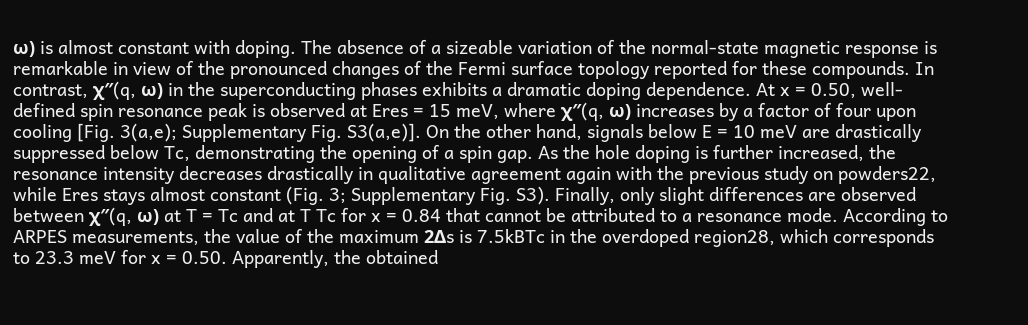ω) is almost constant with doping. The absence of a sizeable variation of the normal-state magnetic response is remarkable in view of the pronounced changes of the Fermi surface topology reported for these compounds. In contrast, χ″(q, ω) in the superconducting phases exhibits a dramatic doping dependence. At x = 0.50, well-defined spin resonance peak is observed at Eres = 15 meV, where χ″(q, ω) increases by a factor of four upon cooling [Fig. 3(a,e); Supplementary Fig. S3(a,e)]. On the other hand, signals below E = 10 meV are drastically suppressed below Tc, demonstrating the opening of a spin gap. As the hole doping is further increased, the resonance intensity decreases drastically in qualitative agreement again with the previous study on powders22, while Eres stays almost constant (Fig. 3; Supplementary Fig. S3). Finally, only slight differences are observed between χ″(q, ω) at T = Tc and at T Tc for x = 0.84 that cannot be attributed to a resonance mode. According to ARPES measurements, the value of the maximum 2Δs is 7.5kBTc in the overdoped region28, which corresponds to 23.3 meV for x = 0.50. Apparently, the obtained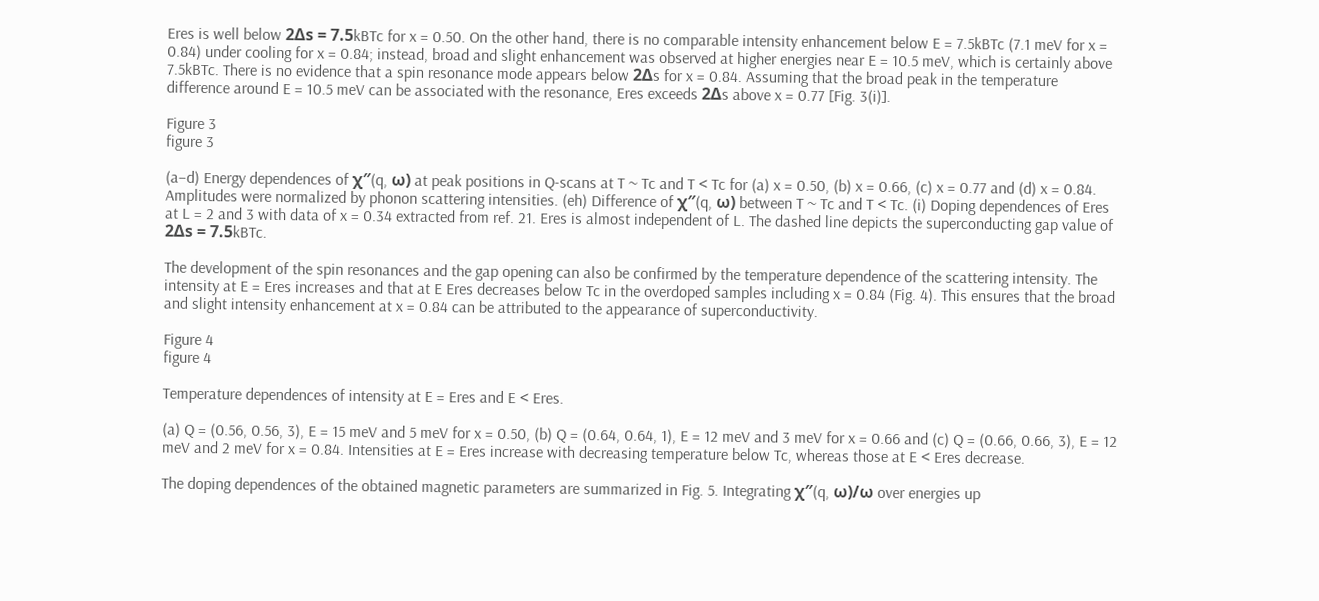Eres is well below 2Δs = 7.5kBTc for x = 0.50. On the other hand, there is no comparable intensity enhancement below E = 7.5kBTc (7.1 meV for x = 0.84) under cooling for x = 0.84; instead, broad and slight enhancement was observed at higher energies near E = 10.5 meV, which is certainly above 7.5kBTc. There is no evidence that a spin resonance mode appears below 2Δs for x = 0.84. Assuming that the broad peak in the temperature difference around E = 10.5 meV can be associated with the resonance, Eres exceeds 2Δs above x = 0.77 [Fig. 3(i)].

Figure 3
figure 3

(a–d) Energy dependences of χ″(q, ω) at peak positions in Q-scans at T ~ Tc and T < Tc for (a) x = 0.50, (b) x = 0.66, (c) x = 0.77 and (d) x = 0.84. Amplitudes were normalized by phonon scattering intensities. (eh) Difference of χ″(q, ω) between T ~ Tc and T < Tc. (i) Doping dependences of Eres at L = 2 and 3 with data of x = 0.34 extracted from ref. 21. Eres is almost independent of L. The dashed line depicts the superconducting gap value of 2Δs = 7.5kBTc.

The development of the spin resonances and the gap opening can also be confirmed by the temperature dependence of the scattering intensity. The intensity at E = Eres increases and that at E Eres decreases below Tc in the overdoped samples including x = 0.84 (Fig. 4). This ensures that the broad and slight intensity enhancement at x = 0.84 can be attributed to the appearance of superconductivity.

Figure 4
figure 4

Temperature dependences of intensity at E = Eres and E < Eres.

(a) Q = (0.56, 0.56, 3), E = 15 meV and 5 meV for x = 0.50, (b) Q = (0.64, 0.64, 1), E = 12 meV and 3 meV for x = 0.66 and (c) Q = (0.66, 0.66, 3), E = 12 meV and 2 meV for x = 0.84. Intensities at E = Eres increase with decreasing temperature below Tc, whereas those at E < Eres decrease.

The doping dependences of the obtained magnetic parameters are summarized in Fig. 5. Integrating χ″(q, ω)/ω over energies up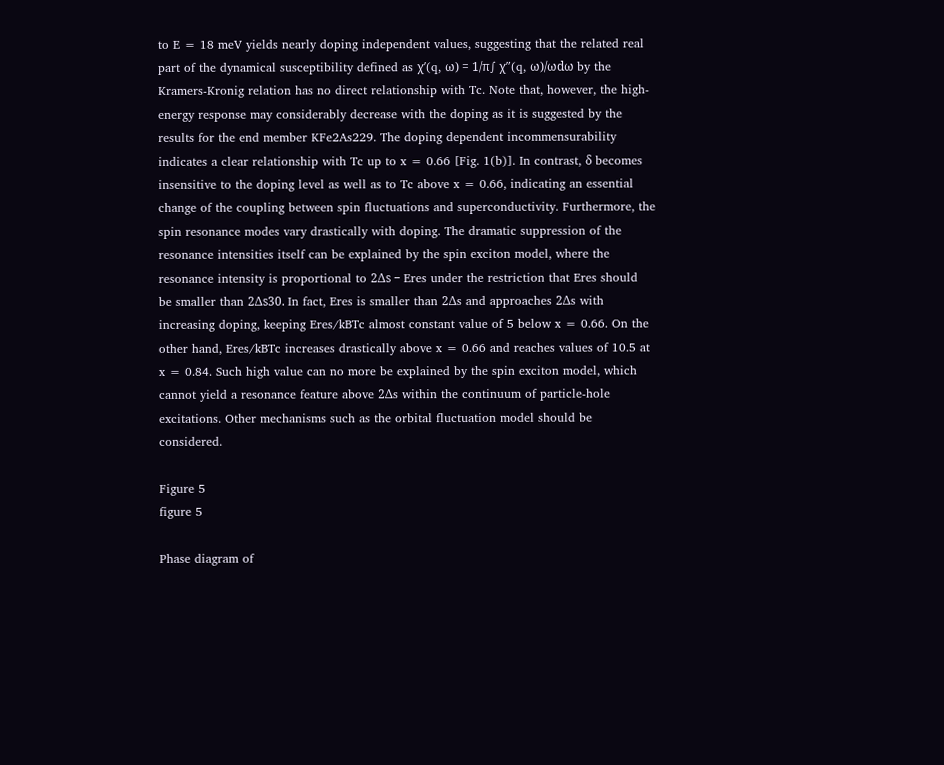to E = 18 meV yields nearly doping independent values, suggesting that the related real part of the dynamical susceptibility defined as χ′(q, ω) = 1/π∫ χ″(q, ω)/ωdω by the Kramers-Kronig relation has no direct relationship with Tc. Note that, however, the high-energy response may considerably decrease with the doping as it is suggested by the results for the end member KFe2As229. The doping dependent incommensurability indicates a clear relationship with Tc up to x = 0.66 [Fig. 1(b)]. In contrast, δ becomes insensitive to the doping level as well as to Tc above x = 0.66, indicating an essential change of the coupling between spin fluctuations and superconductivity. Furthermore, the spin resonance modes vary drastically with doping. The dramatic suppression of the resonance intensities itself can be explained by the spin exciton model, where the resonance intensity is proportional to 2Δs − Eres under the restriction that Eres should be smaller than 2Δs30. In fact, Eres is smaller than 2Δs and approaches 2Δs with increasing doping, keeping Eres/kBTc almost constant value of 5 below x = 0.66. On the other hand, Eres/kBTc increases drastically above x = 0.66 and reaches values of 10.5 at x = 0.84. Such high value can no more be explained by the spin exciton model, which cannot yield a resonance feature above 2Δs within the continuum of particle-hole excitations. Other mechanisms such as the orbital fluctuation model should be considered.

Figure 5
figure 5

Phase diagram of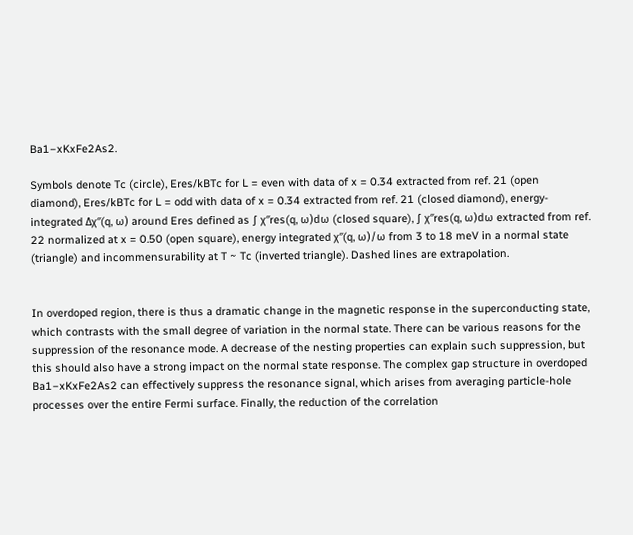Ba1−xKxFe2As2.

Symbols denote Tc (circle), Eres/kBTc for L = even with data of x = 0.34 extracted from ref. 21 (open diamond), Eres/kBTc for L = odd with data of x = 0.34 extracted from ref. 21 (closed diamond), energy-integrated Δχ″(q, ω) around Eres defined as ∫ χ″res(q, ω)dω (closed square), ∫ χ″res(q, ω)dω extracted from ref. 22 normalized at x = 0.50 (open square), energy integrated χ″(q, ω)/ω from 3 to 18 meV in a normal state (triangle) and incommensurability at T ~ Tc (inverted triangle). Dashed lines are extrapolation.


In overdoped region, there is thus a dramatic change in the magnetic response in the superconducting state, which contrasts with the small degree of variation in the normal state. There can be various reasons for the suppression of the resonance mode. A decrease of the nesting properties can explain such suppression, but this should also have a strong impact on the normal state response. The complex gap structure in overdoped Ba1−xKxFe2As2 can effectively suppress the resonance signal, which arises from averaging particle-hole processes over the entire Fermi surface. Finally, the reduction of the correlation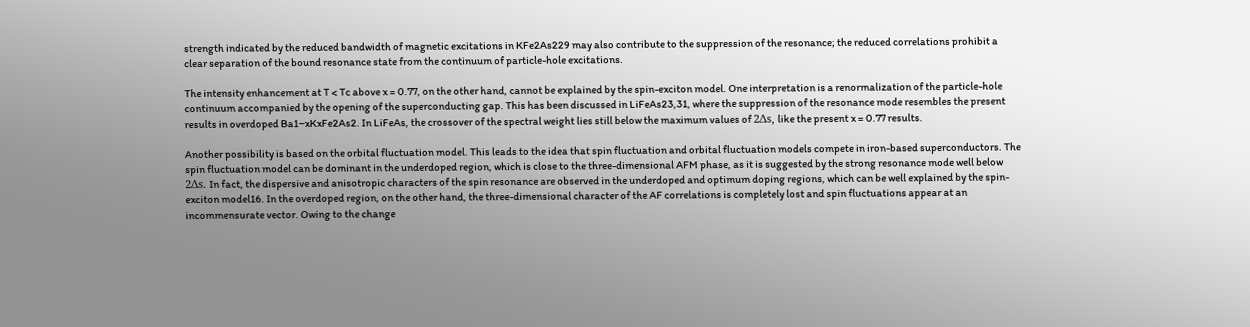strength indicated by the reduced bandwidth of magnetic excitations in KFe2As229 may also contribute to the suppression of the resonance; the reduced correlations prohibit a clear separation of the bound resonance state from the continuum of particle-hole excitations.

The intensity enhancement at T < Tc above x = 0.77, on the other hand, cannot be explained by the spin-exciton model. One interpretation is a renormalization of the particle-hole continuum accompanied by the opening of the superconducting gap. This has been discussed in LiFeAs23,31, where the suppression of the resonance mode resembles the present results in overdoped Ba1−xKxFe2As2. In LiFeAs, the crossover of the spectral weight lies still below the maximum values of 2Δs, like the present x = 0.77 results.

Another possibility is based on the orbital fluctuation model. This leads to the idea that spin fluctuation and orbital fluctuation models compete in iron-based superconductors. The spin fluctuation model can be dominant in the underdoped region, which is close to the three-dimensional AFM phase, as it is suggested by the strong resonance mode well below 2Δs. In fact, the dispersive and anisotropic characters of the spin resonance are observed in the underdoped and optimum doping regions, which can be well explained by the spin-exciton model16. In the overdoped region, on the other hand, the three-dimensional character of the AF correlations is completely lost and spin fluctuations appear at an incommensurate vector. Owing to the change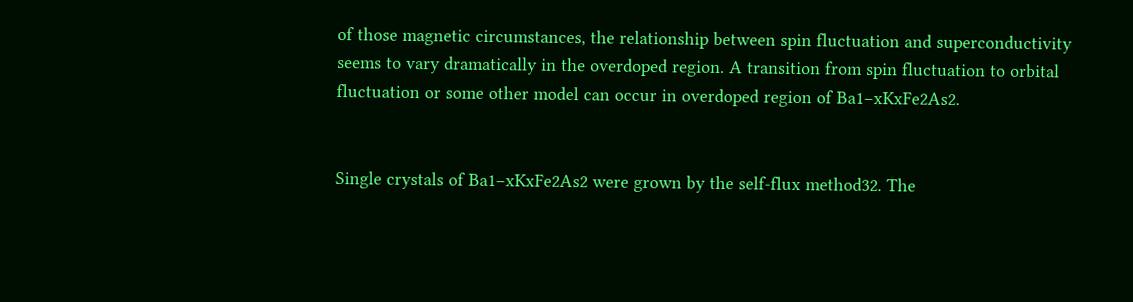of those magnetic circumstances, the relationship between spin fluctuation and superconductivity seems to vary dramatically in the overdoped region. A transition from spin fluctuation to orbital fluctuation or some other model can occur in overdoped region of Ba1−xKxFe2As2.


Single crystals of Ba1−xKxFe2As2 were grown by the self-flux method32. The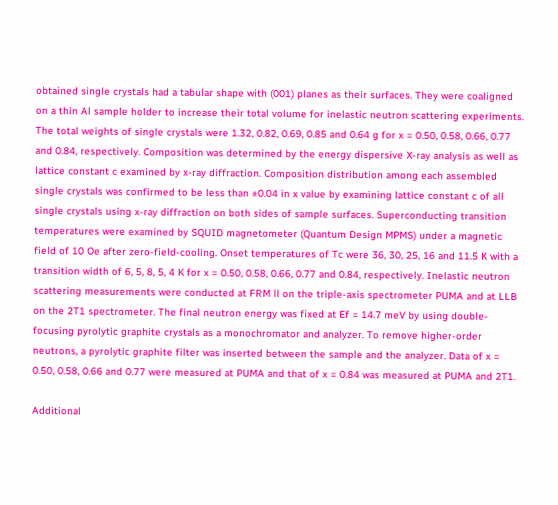obtained single crystals had a tabular shape with (001) planes as their surfaces. They were coaligned on a thin Al sample holder to increase their total volume for inelastic neutron scattering experiments. The total weights of single crystals were 1.32, 0.82, 0.69, 0.85 and 0.64 g for x = 0.50, 0.58, 0.66, 0.77 and 0.84, respectively. Composition was determined by the energy dispersive X-ray analysis as well as lattice constant c examined by x-ray diffraction. Composition distribution among each assembled single crystals was confirmed to be less than ±0.04 in x value by examining lattice constant c of all single crystals using x-ray diffraction on both sides of sample surfaces. Superconducting transition temperatures were examined by SQUID magnetometer (Quantum Design MPMS) under a magnetic field of 10 Oe after zero-field-cooling. Onset temperatures of Tc were 36, 30, 25, 16 and 11.5 K with a transition width of 6, 5, 8, 5, 4 K for x = 0.50, 0.58, 0.66, 0.77 and 0.84, respectively. Inelastic neutron scattering measurements were conducted at FRM ll on the triple-axis spectrometer PUMA and at LLB on the 2T1 spectrometer. The final neutron energy was fixed at Ef = 14.7 meV by using double-focusing pyrolytic graphite crystals as a monochromator and analyzer. To remove higher-order neutrons, a pyrolytic graphite filter was inserted between the sample and the analyzer. Data of x = 0.50, 0.58, 0.66 and 0.77 were measured at PUMA and that of x = 0.84 was measured at PUMA and 2T1.

Additional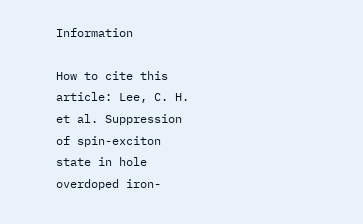Information

How to cite this article: Lee, C. H. et al. Suppression of spin-exciton state in hole overdoped iron-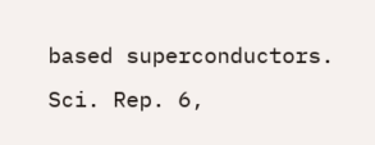based superconductors. Sci. Rep. 6,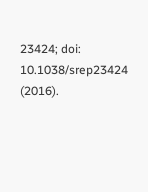23424; doi: 10.1038/srep23424 (2016).